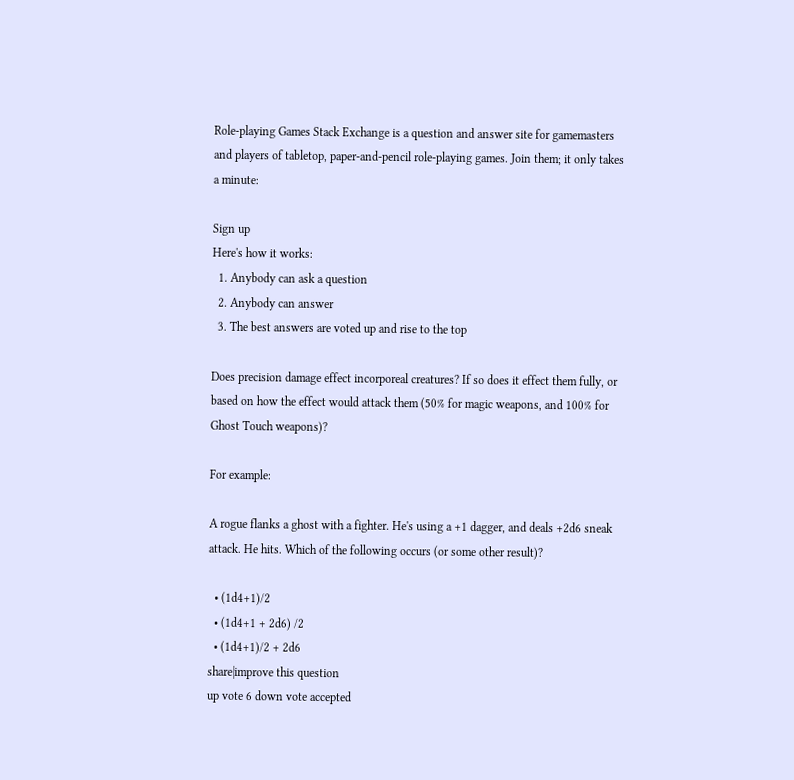Role-playing Games Stack Exchange is a question and answer site for gamemasters and players of tabletop, paper-and-pencil role-playing games. Join them; it only takes a minute:

Sign up
Here's how it works:
  1. Anybody can ask a question
  2. Anybody can answer
  3. The best answers are voted up and rise to the top

Does precision damage effect incorporeal creatures? If so does it effect them fully, or based on how the effect would attack them (50% for magic weapons, and 100% for Ghost Touch weapons)?

For example:

A rogue flanks a ghost with a fighter. He's using a +1 dagger, and deals +2d6 sneak attack. He hits. Which of the following occurs (or some other result)?

  • (1d4+1)/2
  • (1d4+1 + 2d6) /2
  • (1d4+1)/2 + 2d6
share|improve this question
up vote 6 down vote accepted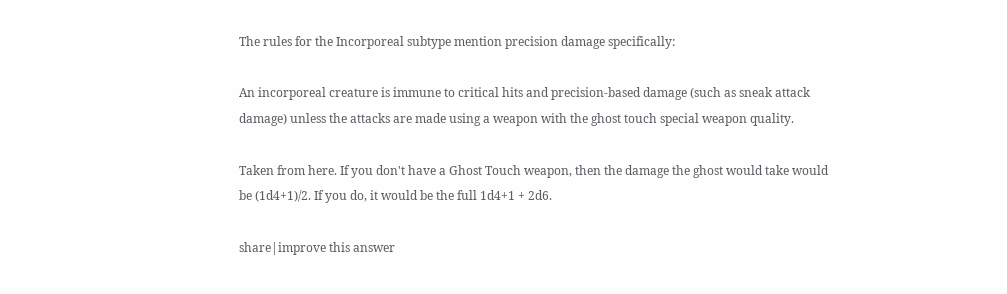The rules for the Incorporeal subtype mention precision damage specifically:

An incorporeal creature is immune to critical hits and precision-based damage (such as sneak attack damage) unless the attacks are made using a weapon with the ghost touch special weapon quality.

Taken from here. If you don't have a Ghost Touch weapon, then the damage the ghost would take would be (1d4+1)/2. If you do, it would be the full 1d4+1 + 2d6.

share|improve this answer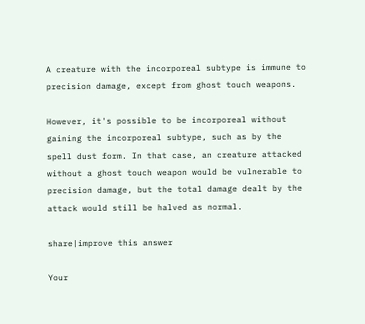A creature with the incorporeal subtype is immune to precision damage, except from ghost touch weapons.

However, it's possible to be incorporeal without gaining the incorporeal subtype, such as by the spell dust form. In that case, an creature attacked without a ghost touch weapon would be vulnerable to precision damage, but the total damage dealt by the attack would still be halved as normal.

share|improve this answer

Your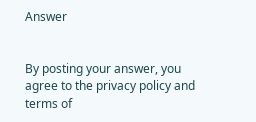Answer


By posting your answer, you agree to the privacy policy and terms of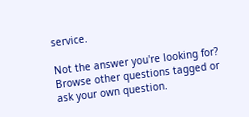service.

Not the answer you're looking for? Browse other questions tagged or ask your own question.